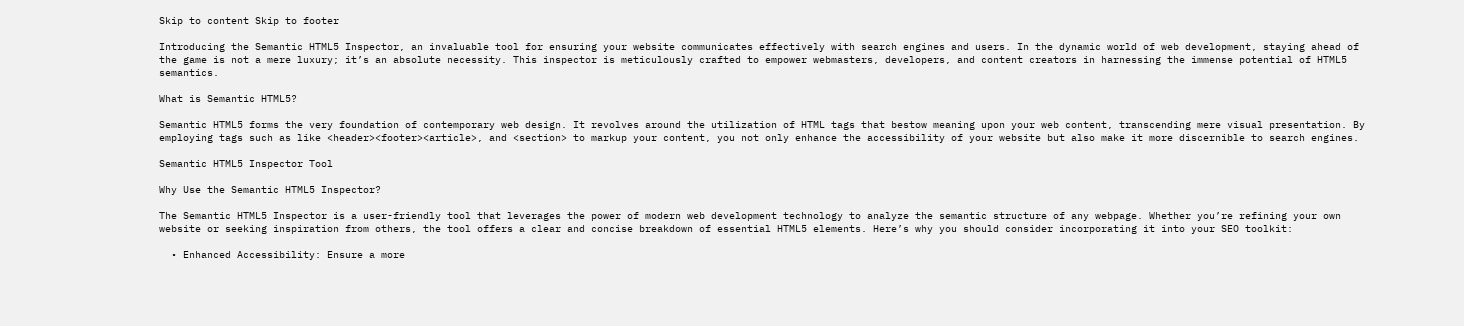Skip to content Skip to footer

Introducing the Semantic HTML5 Inspector, an invaluable tool for ensuring your website communicates effectively with search engines and users. In the dynamic world of web development, staying ahead of the game is not a mere luxury; it’s an absolute necessity. This inspector is meticulously crafted to empower webmasters, developers, and content creators in harnessing the immense potential of HTML5 semantics.

What is Semantic HTML5?

Semantic HTML5 forms the very foundation of contemporary web design. It revolves around the utilization of HTML tags that bestow meaning upon your web content, transcending mere visual presentation. By employing tags such as like <header><footer><article>, and <section> to markup your content, you not only enhance the accessibility of your website but also make it more discernible to search engines.

Semantic HTML5 Inspector Tool

Why Use the Semantic HTML5 Inspector?

The Semantic HTML5 Inspector is a user-friendly tool that leverages the power of modern web development technology to analyze the semantic structure of any webpage. Whether you’re refining your own website or seeking inspiration from others, the tool offers a clear and concise breakdown of essential HTML5 elements. Here’s why you should consider incorporating it into your SEO toolkit:

  • Enhanced Accessibility: Ensure a more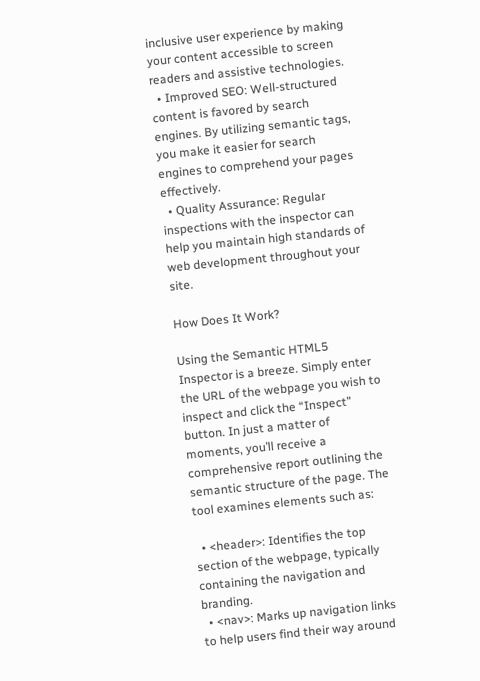inclusive user experience by making your content accessible to screen readers and assistive technologies.
  • Improved SEO: Well-structured content is favored by search engines. By utilizing semantic tags, you make it easier for search engines to comprehend your pages effectively.
  • Quality Assurance: Regular inspections with the inspector can help you maintain high standards of web development throughout your site.

How Does It Work?

Using the Semantic HTML5 Inspector is a breeze. Simply enter the URL of the webpage you wish to inspect and click the “Inspect” button. In just a matter of moments, you’ll receive a comprehensive report outlining the semantic structure of the page. The tool examines elements such as:

  • <header>: Identifies the top section of the webpage, typically containing the navigation and branding.
  • <nav>: Marks up navigation links to help users find their way around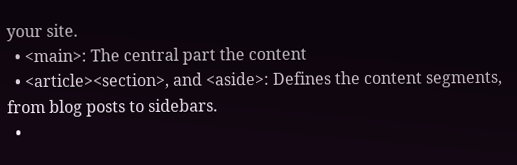your site.
  • <main>: The central part the content
  • <article><section>, and <aside>: Defines the content segments, from blog posts to sidebars.
  •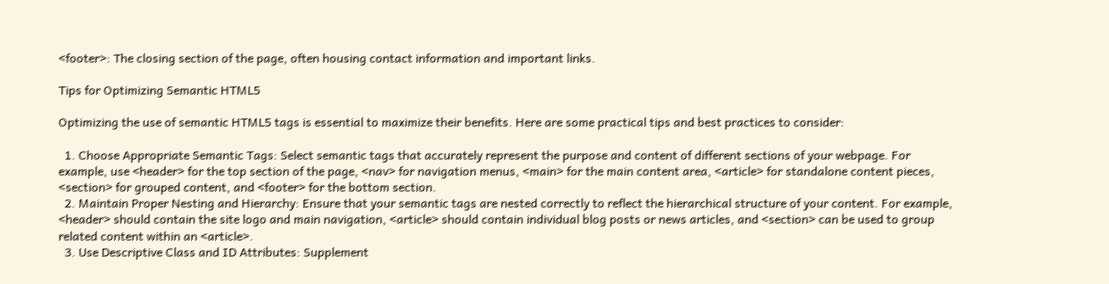<footer>: The closing section of the page, often housing contact information and important links.

Tips for Optimizing Semantic HTML5

Optimizing the use of semantic HTML5 tags is essential to maximize their benefits. Here are some practical tips and best practices to consider:

  1. Choose Appropriate Semantic Tags: Select semantic tags that accurately represent the purpose and content of different sections of your webpage. For example, use <header> for the top section of the page, <nav> for navigation menus, <main> for the main content area, <article> for standalone content pieces, <section> for grouped content, and <footer> for the bottom section.
  2. Maintain Proper Nesting and Hierarchy: Ensure that your semantic tags are nested correctly to reflect the hierarchical structure of your content. For example, <header> should contain the site logo and main navigation, <article> should contain individual blog posts or news articles, and <section> can be used to group related content within an <article>.
  3. Use Descriptive Class and ID Attributes: Supplement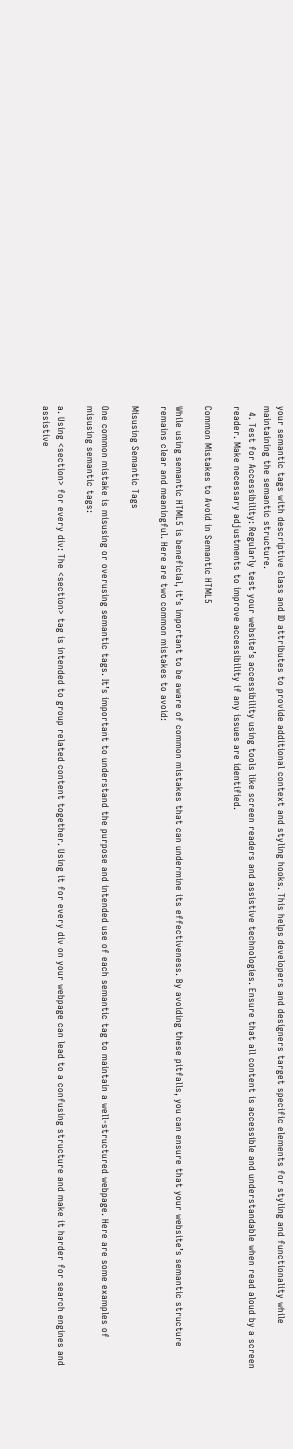your semantic tags with descriptive class and ID attributes to provide additional context and styling hooks. This helps developers and designers target specific elements for styling and functionality while maintaining the semantic structure.
  4. Test for Accessibility: Regularly test your website’s accessibility using tools like screen readers and assistive technologies. Ensure that all content is accessible and understandable when read aloud by a screen reader. Make necessary adjustments to improve accessibility if any issues are identified.

Common Mistakes to Avoid in Semantic HTML5

While using semantic HTML5 is beneficial, it’s important to be aware of common mistakes that can undermine its effectiveness. By avoiding these pitfalls, you can ensure that your website’s semantic structure remains clear and meaningful. Here are two common mistakes to avoid:

Misusing Semantic Tags

One common mistake is misusing or overusing semantic tags. It’s important to understand the purpose and intended use of each semantic tag to maintain a well-structured webpage. Here are some examples of misusing semantic tags:

a. Using <section> for every div: The <section> tag is intended to group related content together. Using it for every div on your webpage can lead to a confusing structure and make it harder for search engines and assistive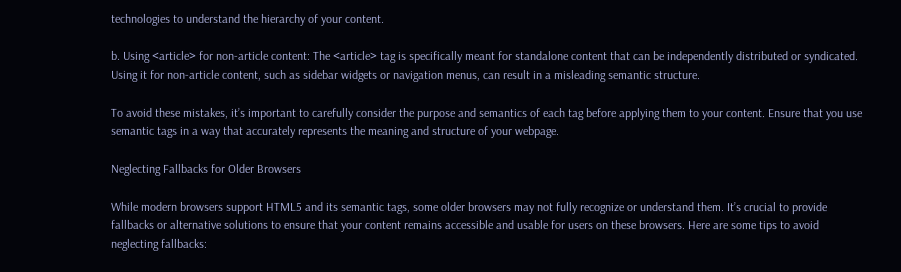technologies to understand the hierarchy of your content.

b. Using <article> for non-article content: The <article> tag is specifically meant for standalone content that can be independently distributed or syndicated. Using it for non-article content, such as sidebar widgets or navigation menus, can result in a misleading semantic structure.

To avoid these mistakes, it’s important to carefully consider the purpose and semantics of each tag before applying them to your content. Ensure that you use semantic tags in a way that accurately represents the meaning and structure of your webpage.

Neglecting Fallbacks for Older Browsers

While modern browsers support HTML5 and its semantic tags, some older browsers may not fully recognize or understand them. It’s crucial to provide fallbacks or alternative solutions to ensure that your content remains accessible and usable for users on these browsers. Here are some tips to avoid neglecting fallbacks: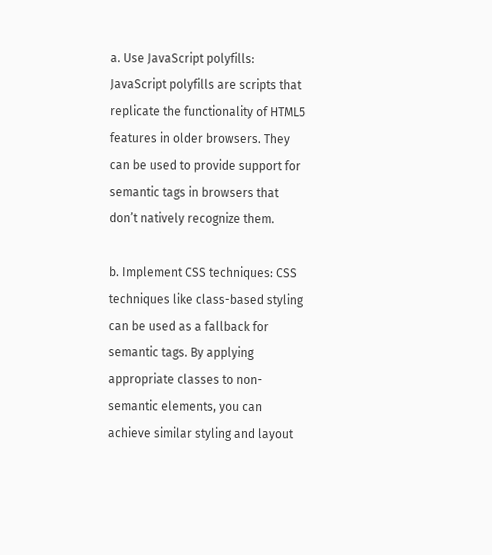a. Use JavaScript polyfills: JavaScript polyfills are scripts that replicate the functionality of HTML5 features in older browsers. They can be used to provide support for semantic tags in browsers that don’t natively recognize them.

b. Implement CSS techniques: CSS techniques like class-based styling can be used as a fallback for semantic tags. By applying appropriate classes to non-semantic elements, you can achieve similar styling and layout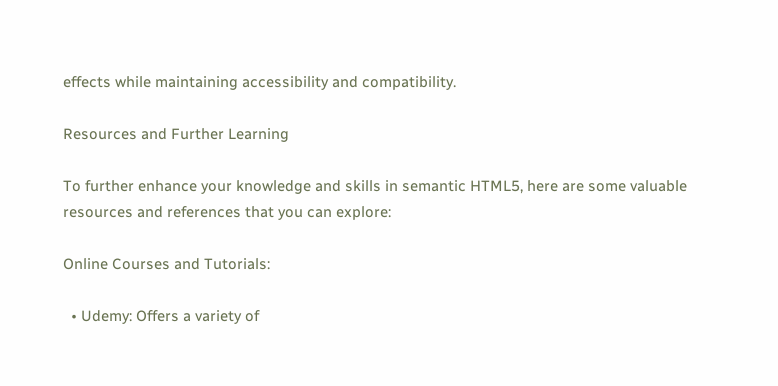effects while maintaining accessibility and compatibility.

Resources and Further Learning

To further enhance your knowledge and skills in semantic HTML5, here are some valuable resources and references that you can explore:

Online Courses and Tutorials:

  • Udemy: Offers a variety of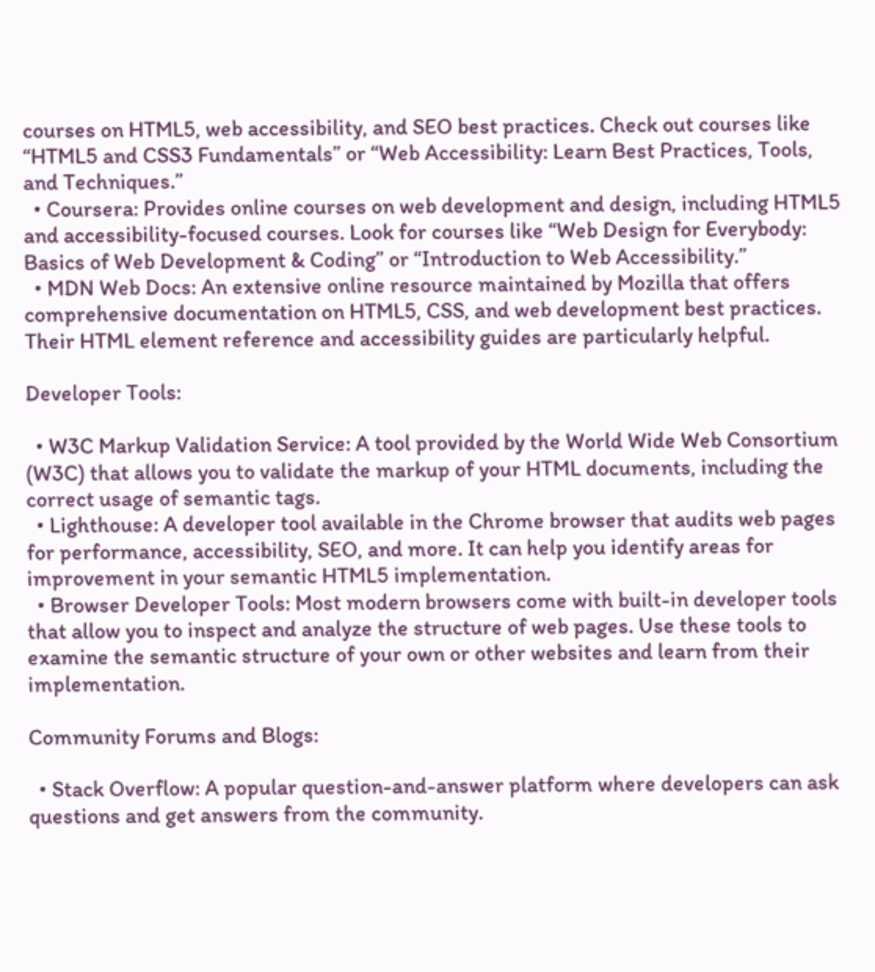courses on HTML5, web accessibility, and SEO best practices. Check out courses like “HTML5 and CSS3 Fundamentals” or “Web Accessibility: Learn Best Practices, Tools, and Techniques.”
  • Coursera: Provides online courses on web development and design, including HTML5 and accessibility-focused courses. Look for courses like “Web Design for Everybody: Basics of Web Development & Coding” or “Introduction to Web Accessibility.”
  • MDN Web Docs: An extensive online resource maintained by Mozilla that offers comprehensive documentation on HTML5, CSS, and web development best practices. Their HTML element reference and accessibility guides are particularly helpful.

Developer Tools:

  • W3C Markup Validation Service: A tool provided by the World Wide Web Consortium (W3C) that allows you to validate the markup of your HTML documents, including the correct usage of semantic tags.
  • Lighthouse: A developer tool available in the Chrome browser that audits web pages for performance, accessibility, SEO, and more. It can help you identify areas for improvement in your semantic HTML5 implementation.
  • Browser Developer Tools: Most modern browsers come with built-in developer tools that allow you to inspect and analyze the structure of web pages. Use these tools to examine the semantic structure of your own or other websites and learn from their implementation.

Community Forums and Blogs:

  • Stack Overflow: A popular question-and-answer platform where developers can ask questions and get answers from the community.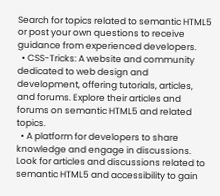Search for topics related to semantic HTML5 or post your own questions to receive guidance from experienced developers.
  • CSS-Tricks: A website and community dedicated to web design and development, offering tutorials, articles, and forums. Explore their articles and forums on semantic HTML5 and related topics.
  • A platform for developers to share knowledge and engage in discussions. Look for articles and discussions related to semantic HTML5 and accessibility to gain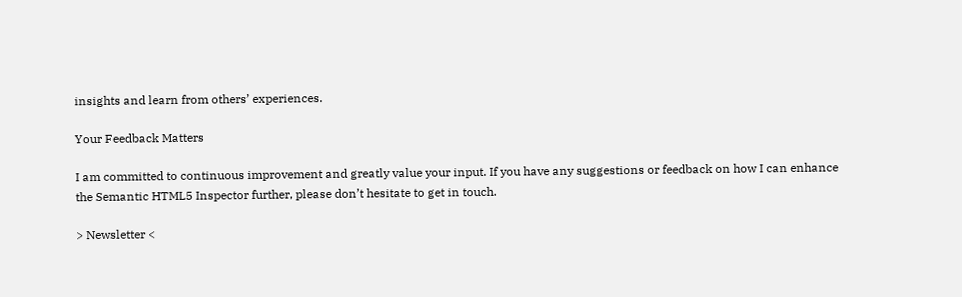insights and learn from others’ experiences.

Your Feedback Matters

I am committed to continuous improvement and greatly value your input. If you have any suggestions or feedback on how I can enhance the Semantic HTML5 Inspector further, please don’t hesitate to get in touch.

> Newsletter <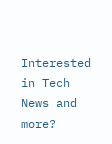Interested in Tech News and more?